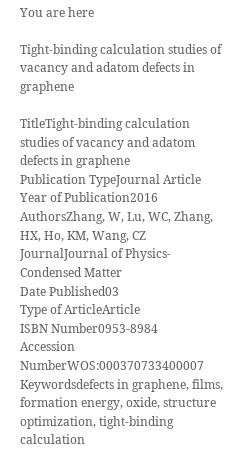You are here

Tight-binding calculation studies of vacancy and adatom defects in graphene

TitleTight-binding calculation studies of vacancy and adatom defects in graphene
Publication TypeJournal Article
Year of Publication2016
AuthorsZhang, W, Lu, WC, Zhang, HX, Ho, KM, Wang, CZ
JournalJournal of Physics-Condensed Matter
Date Published03
Type of ArticleArticle
ISBN Number0953-8984
Accession NumberWOS:000370733400007
Keywordsdefects in graphene, films, formation energy, oxide, structure optimization, tight-binding calculation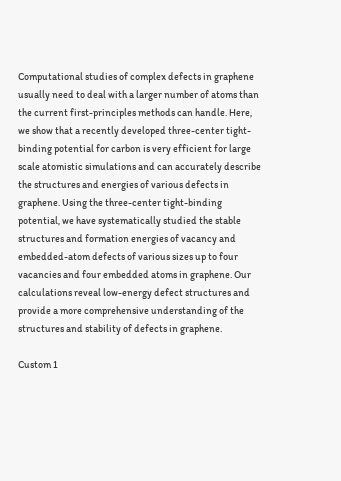Computational studies of complex defects in graphene usually need to deal with a larger number of atoms than the current first-principles methods can handle. Here, we show that a recently developed three-center tight-binding potential for carbon is very efficient for large scale atomistic simulations and can accurately describe the structures and energies of various defects in graphene. Using the three-center tight-binding potential, we have systematically studied the stable structures and formation energies of vacancy and embedded-atom defects of various sizes up to four vacancies and four embedded atoms in graphene. Our calculations reveal low-energy defect structures and provide a more comprehensive understanding of the structures and stability of defects in graphene.

Custom 1